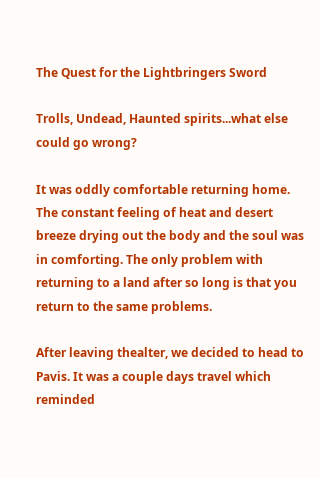The Quest for the Lightbringers Sword

Trolls, Undead, Haunted spirits...what else could go wrong?

It was oddly comfortable returning home. The constant feeling of heat and desert breeze drying out the body and the soul was in comforting. The only problem with returning to a land after so long is that you return to the same problems.

After leaving thealter, we decided to head to Pavis. It was a couple days travel which reminded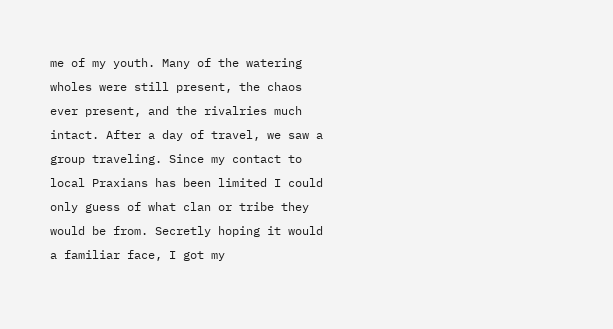me of my youth. Many of the watering wholes were still present, the chaos ever present, and the rivalries much intact. After a day of travel, we saw a group traveling. Since my contact to local Praxians has been limited I could only guess of what clan or tribe they would be from. Secretly hoping it would a familiar face, I got my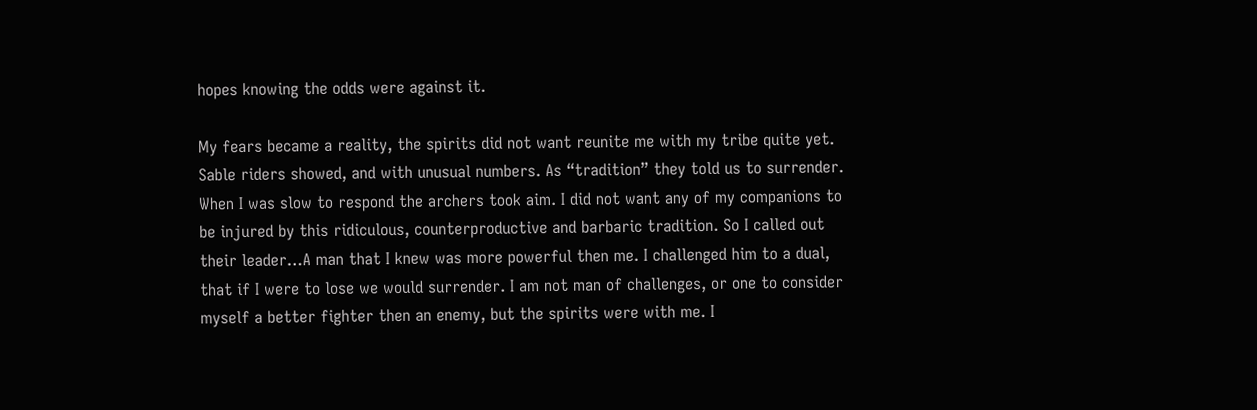hopes knowing the odds were against it.

My fears became a reality, the spirits did not want reunite me with my tribe quite yet. Sable riders showed, and with unusual numbers. As “tradition” they told us to surrender. When I was slow to respond the archers took aim. I did not want any of my companions to be injured by this ridiculous, counterproductive and barbaric tradition. So I called out their leader…A man that I knew was more powerful then me. I challenged him to a dual, that if I were to lose we would surrender. I am not man of challenges, or one to consider myself a better fighter then an enemy, but the spirits were with me. I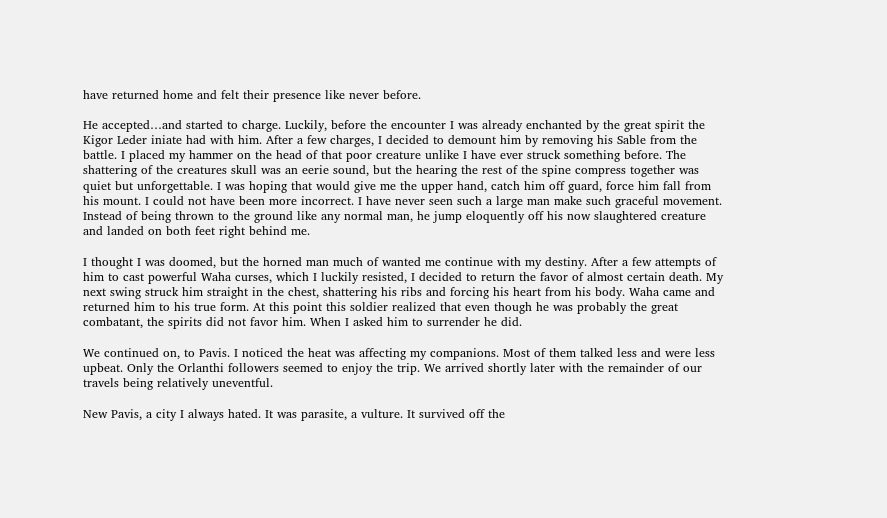have returned home and felt their presence like never before.

He accepted…and started to charge. Luckily, before the encounter I was already enchanted by the great spirit the Kigor Leder iniate had with him. After a few charges, I decided to demount him by removing his Sable from the battle. I placed my hammer on the head of that poor creature unlike I have ever struck something before. The shattering of the creatures skull was an eerie sound, but the hearing the rest of the spine compress together was quiet but unforgettable. I was hoping that would give me the upper hand, catch him off guard, force him fall from his mount. I could not have been more incorrect. I have never seen such a large man make such graceful movement. Instead of being thrown to the ground like any normal man, he jump eloquently off his now slaughtered creature and landed on both feet right behind me.

I thought I was doomed, but the horned man much of wanted me continue with my destiny. After a few attempts of him to cast powerful Waha curses, which I luckily resisted, I decided to return the favor of almost certain death. My next swing struck him straight in the chest, shattering his ribs and forcing his heart from his body. Waha came and returned him to his true form. At this point this soldier realized that even though he was probably the great combatant, the spirits did not favor him. When I asked him to surrender he did.

We continued on, to Pavis. I noticed the heat was affecting my companions. Most of them talked less and were less upbeat. Only the Orlanthi followers seemed to enjoy the trip. We arrived shortly later with the remainder of our travels being relatively uneventful.

New Pavis, a city I always hated. It was parasite, a vulture. It survived off the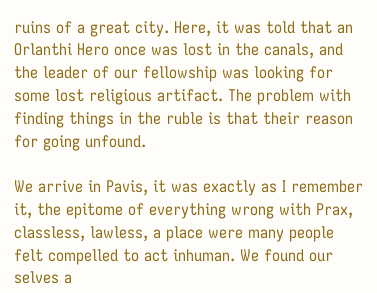ruins of a great city. Here, it was told that an Orlanthi Hero once was lost in the canals, and the leader of our fellowship was looking for some lost religious artifact. The problem with finding things in the ruble is that their reason for going unfound.

We arrive in Pavis, it was exactly as I remember it, the epitome of everything wrong with Prax, classless, lawless, a place were many people felt compelled to act inhuman. We found our selves a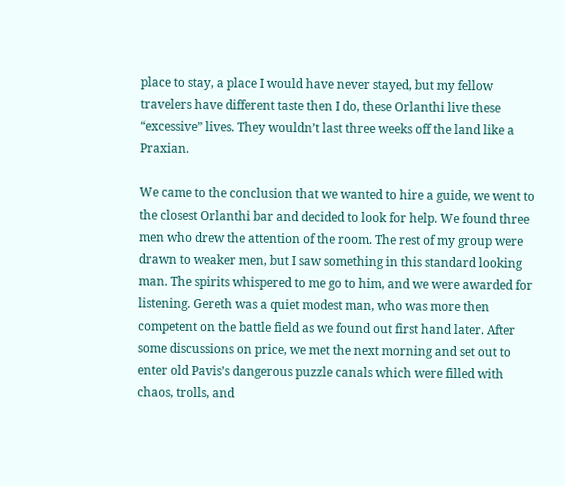place to stay, a place I would have never stayed, but my fellow travelers have different taste then I do, these Orlanthi live these “excessive” lives. They wouldn’t last three weeks off the land like a Praxian.

We came to the conclusion that we wanted to hire a guide, we went to the closest Orlanthi bar and decided to look for help. We found three men who drew the attention of the room. The rest of my group were drawn to weaker men, but I saw something in this standard looking man. The spirits whispered to me go to him, and we were awarded for listening. Gereth was a quiet modest man, who was more then competent on the battle field as we found out first hand later. After some discussions on price, we met the next morning and set out to enter old Pavis’s dangerous puzzle canals which were filled with chaos, trolls, and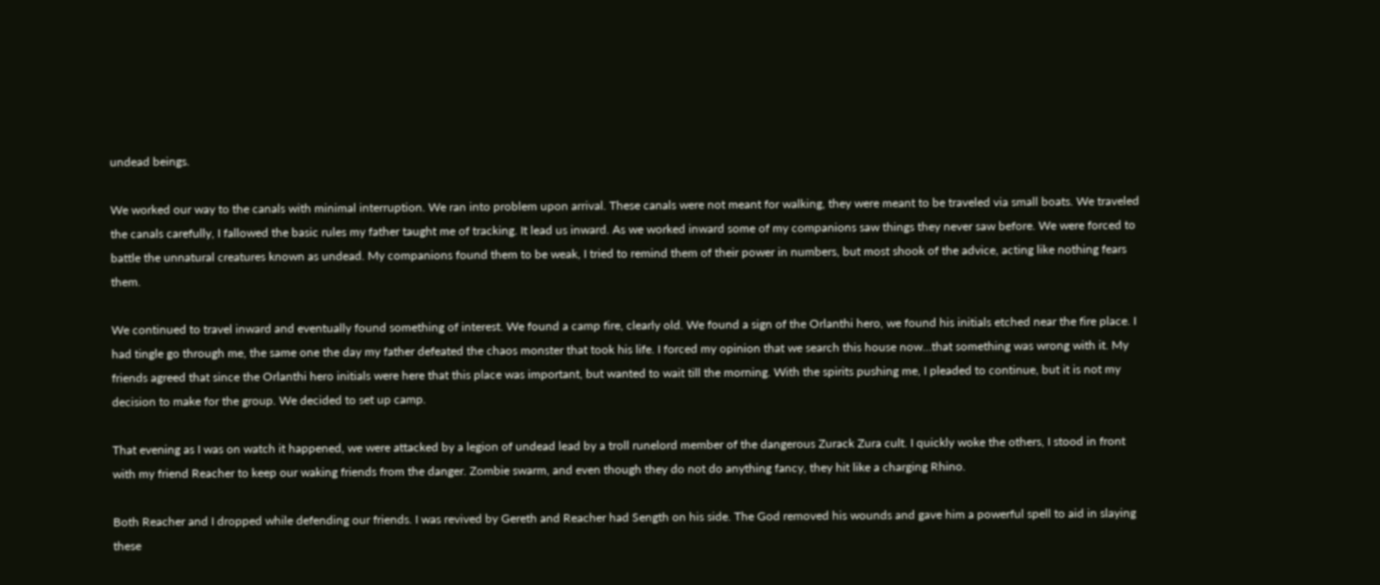undead beings.

We worked our way to the canals with minimal interruption. We ran into problem upon arrival. These canals were not meant for walking, they were meant to be traveled via small boats. We traveled the canals carefully, I fallowed the basic rules my father taught me of tracking. It lead us inward. As we worked inward some of my companions saw things they never saw before. We were forced to battle the unnatural creatures known as undead. My companions found them to be weak, I tried to remind them of their power in numbers, but most shook of the advice, acting like nothing fears them.

We continued to travel inward and eventually found something of interest. We found a camp fire, clearly old. We found a sign of the Orlanthi hero, we found his initials etched near the fire place. I had tingle go through me, the same one the day my father defeated the chaos monster that took his life. I forced my opinion that we search this house now…that something was wrong with it. My friends agreed that since the Orlanthi hero initials were here that this place was important, but wanted to wait till the morning. With the spirits pushing me, I pleaded to continue, but it is not my decision to make for the group. We decided to set up camp.

That evening as I was on watch it happened, we were attacked by a legion of undead lead by a troll runelord member of the dangerous Zurack Zura cult. I quickly woke the others, I stood in front with my friend Reacher to keep our waking friends from the danger. Zombie swarm, and even though they do not do anything fancy, they hit like a charging Rhino.

Both Reacher and I dropped while defending our friends. I was revived by Gereth and Reacher had Sength on his side. The God removed his wounds and gave him a powerful spell to aid in slaying these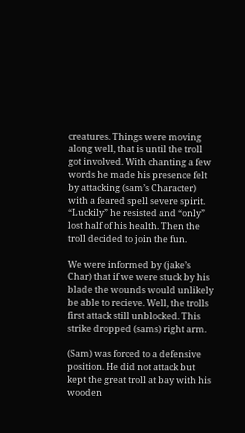creatures. Things were moving along well, that is until the troll got involved. With chanting a few words he made his presence felt by attacking (sam’s Character) with a feared spell severe spirit. “Luckily” he resisted and “only” lost half of his health. Then the troll decided to join the fun.

We were informed by (jake’s Char) that if we were stuck by his blade the wounds would unlikely be able to recieve. Well, the trolls first attack still unblocked. This strike dropped (sams) right arm.

(Sam) was forced to a defensive position. He did not attack but kept the great troll at bay with his wooden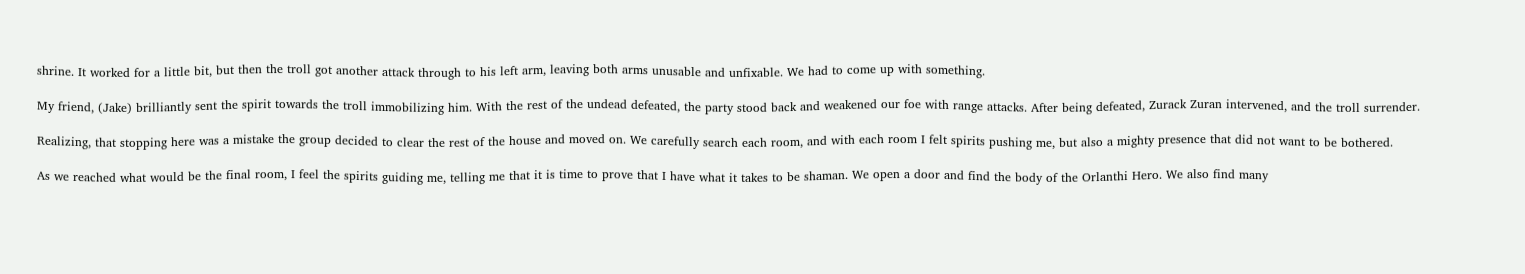shrine. It worked for a little bit, but then the troll got another attack through to his left arm, leaving both arms unusable and unfixable. We had to come up with something.

My friend, (Jake) brilliantly sent the spirit towards the troll immobilizing him. With the rest of the undead defeated, the party stood back and weakened our foe with range attacks. After being defeated, Zurack Zuran intervened, and the troll surrender.

Realizing, that stopping here was a mistake the group decided to clear the rest of the house and moved on. We carefully search each room, and with each room I felt spirits pushing me, but also a mighty presence that did not want to be bothered.

As we reached what would be the final room, I feel the spirits guiding me, telling me that it is time to prove that I have what it takes to be shaman. We open a door and find the body of the Orlanthi Hero. We also find many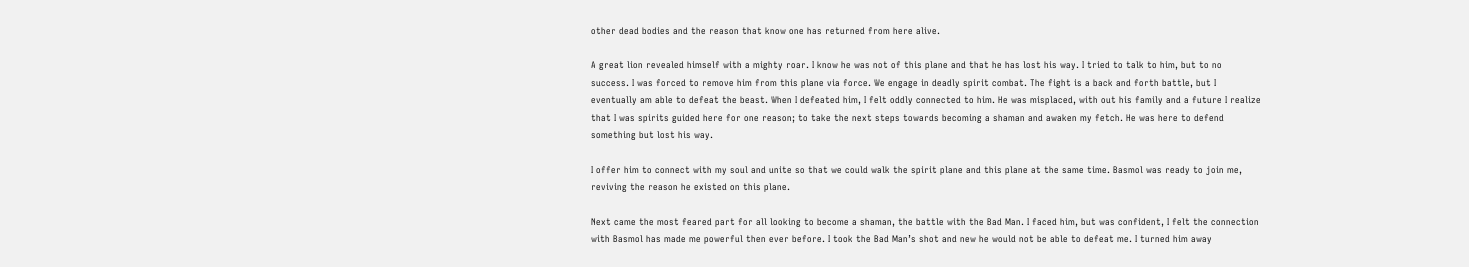other dead bodies and the reason that know one has returned from here alive.

A great lion revealed himself with a mighty roar. I know he was not of this plane and that he has lost his way. I tried to talk to him, but to no success. I was forced to remove him from this plane via force. We engage in deadly spirit combat. The fight is a back and forth battle, but I eventually am able to defeat the beast. When I defeated him, I felt oddly connected to him. He was misplaced, with out his family and a future I realize that I was spirits guided here for one reason; to take the next steps towards becoming a shaman and awaken my fetch. He was here to defend something but lost his way.

I offer him to connect with my soul and unite so that we could walk the spirit plane and this plane at the same time. Basmol was ready to join me, reviving the reason he existed on this plane.

Next came the most feared part for all looking to become a shaman, the battle with the Bad Man. I faced him, but was confident, I felt the connection with Basmol has made me powerful then ever before. I took the Bad Man’s shot and new he would not be able to defeat me. I turned him away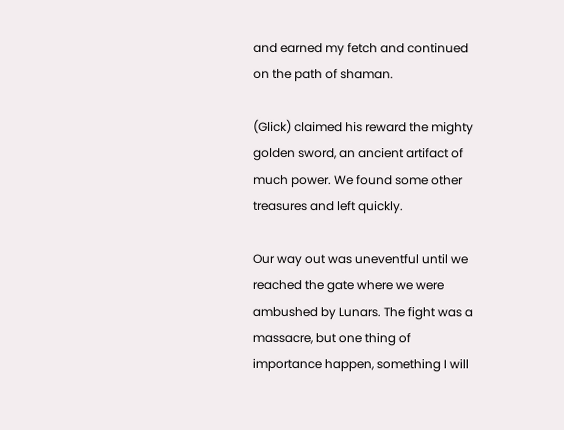and earned my fetch and continued on the path of shaman.

(Glick) claimed his reward the mighty golden sword, an ancient artifact of much power. We found some other treasures and left quickly.

Our way out was uneventful until we reached the gate where we were ambushed by Lunars. The fight was a massacre, but one thing of importance happen, something I will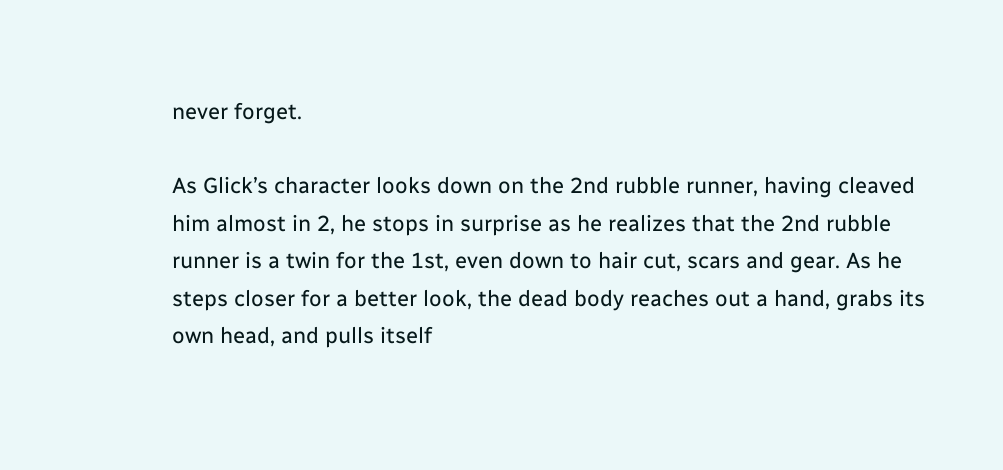never forget.

As Glick’s character looks down on the 2nd rubble runner, having cleaved him almost in 2, he stops in surprise as he realizes that the 2nd rubble runner is a twin for the 1st, even down to hair cut, scars and gear. As he steps closer for a better look, the dead body reaches out a hand, grabs its own head, and pulls itself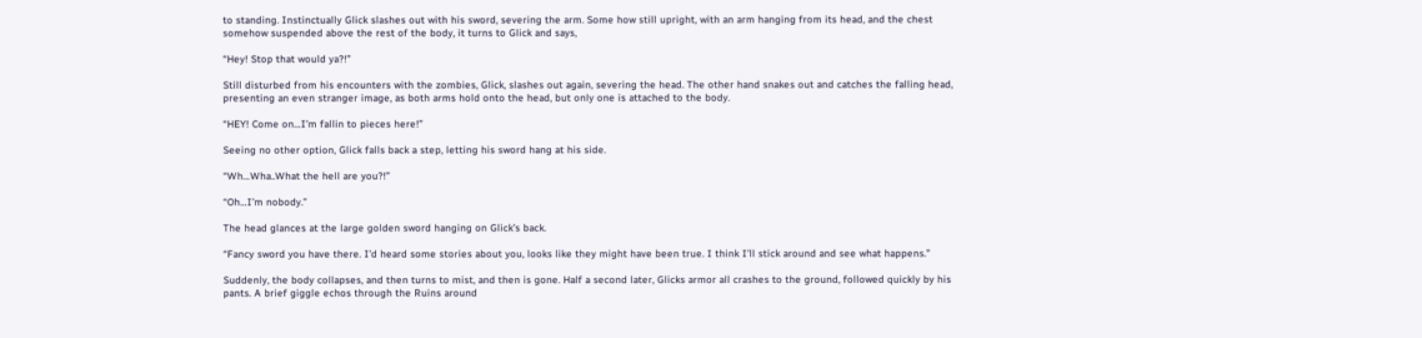to standing. Instinctually Glick slashes out with his sword, severing the arm. Some how still upright, with an arm hanging from its head, and the chest somehow suspended above the rest of the body, it turns to Glick and says,

“Hey! Stop that would ya?!”

Still disturbed from his encounters with the zombies, Glick, slashes out again, severing the head. The other hand snakes out and catches the falling head, presenting an even stranger image, as both arms hold onto the head, but only one is attached to the body.

“HEY! Come on…I’m fallin to pieces here!”

Seeing no other option, Glick falls back a step, letting his sword hang at his side.

“Wh…Wha..What the hell are you?!”

“Oh…I’m nobody.”

The head glances at the large golden sword hanging on Glick’s back.

“Fancy sword you have there. I’d heard some stories about you, looks like they might have been true. I think I’ll stick around and see what happens.”

Suddenly, the body collapses, and then turns to mist, and then is gone. Half a second later, Glicks armor all crashes to the ground, followed quickly by his pants. A brief giggle echos through the Ruins around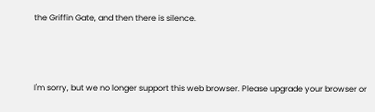the Griffin Gate, and then there is silence.



I'm sorry, but we no longer support this web browser. Please upgrade your browser or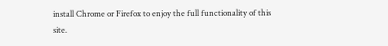install Chrome or Firefox to enjoy the full functionality of this site.